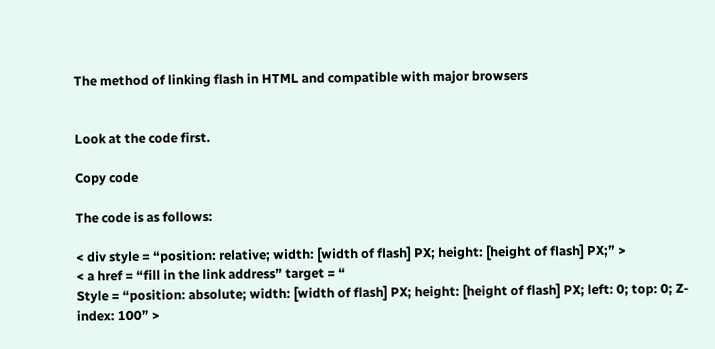The method of linking flash in HTML and compatible with major browsers


Look at the code first.

Copy code

The code is as follows:

< div style = “position: relative; width: [width of flash] PX; height: [height of flash] PX;” >
< a href = “fill in the link address” target = “
Style = “position: absolute; width: [width of flash] PX; height: [height of flash] PX; left: 0; top: 0; Z-index: 100” >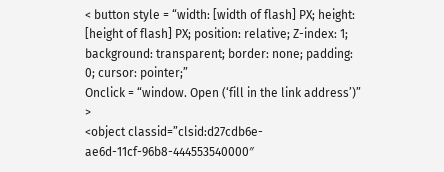< button style = “width: [width of flash] PX; height: [height of flash] PX; position: relative; Z-index: 1; background: transparent; border: none; padding: 0; cursor: pointer;”
Onclick = “window. Open (‘fill in the link address’)” >
<object classid=”clsid:d27cdb6e-ae6d-11cf-96b8-444553540000″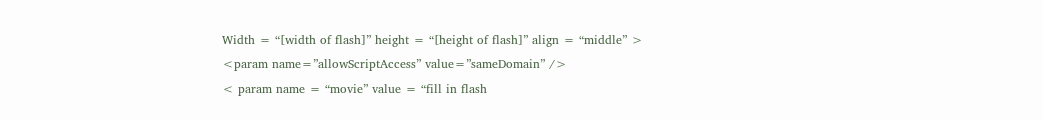Width = “[width of flash]” height = “[height of flash]” align = “middle” >
<param name=”allowScriptAccess” value=”sameDomain” />
< param name = “movie” value = “fill in flash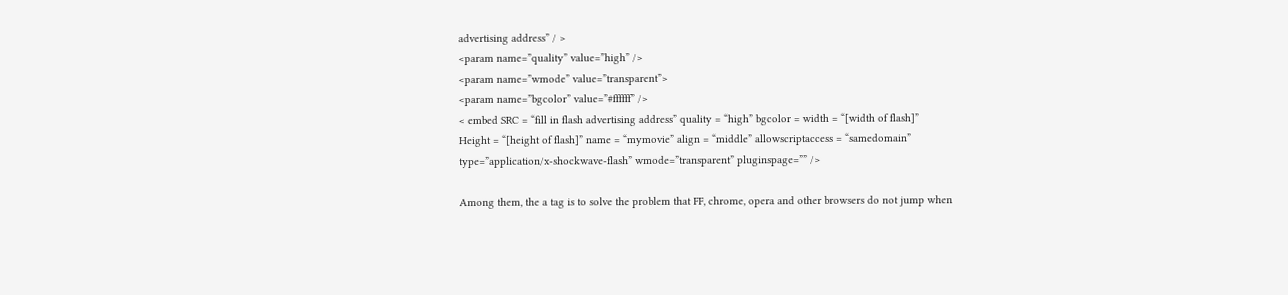advertising address” / >
<param name=”quality” value=”high” />
<param name=”wmode” value=”transparent”>
<param name=”bgcolor” value=”#ffffff” />
< embed SRC = “fill in flash advertising address” quality = “high” bgcolor = width = “[width of flash]”
Height = “[height of flash]” name = “mymovie” align = “middle” allowscriptaccess = “samedomain”
type=”application/x-shockwave-flash” wmode=”transparent” pluginspage=”” />

Among them, the a tag is to solve the problem that FF, chrome, opera and other browsers do not jump when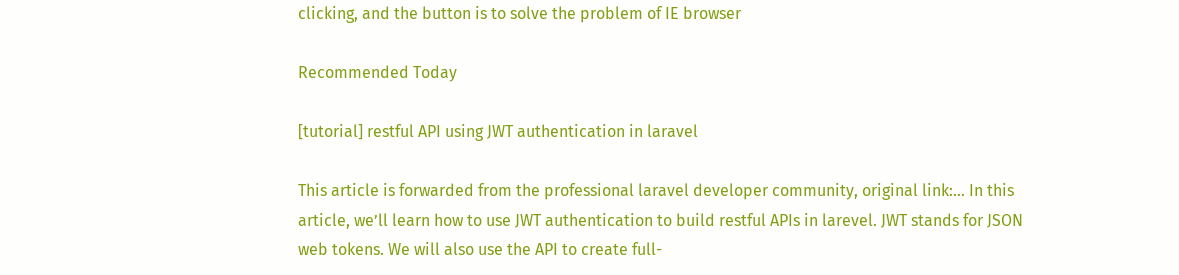clicking, and the button is to solve the problem of IE browser

Recommended Today

[tutorial] restful API using JWT authentication in laravel

This article is forwarded from the professional laravel developer community, original link:… In this article, we’ll learn how to use JWT authentication to build restful APIs in larevel. JWT stands for JSON web tokens. We will also use the API to create full-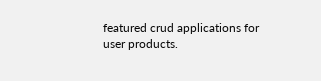featured crud applications for user products.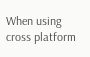When using cross platform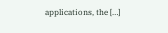applications, the […]